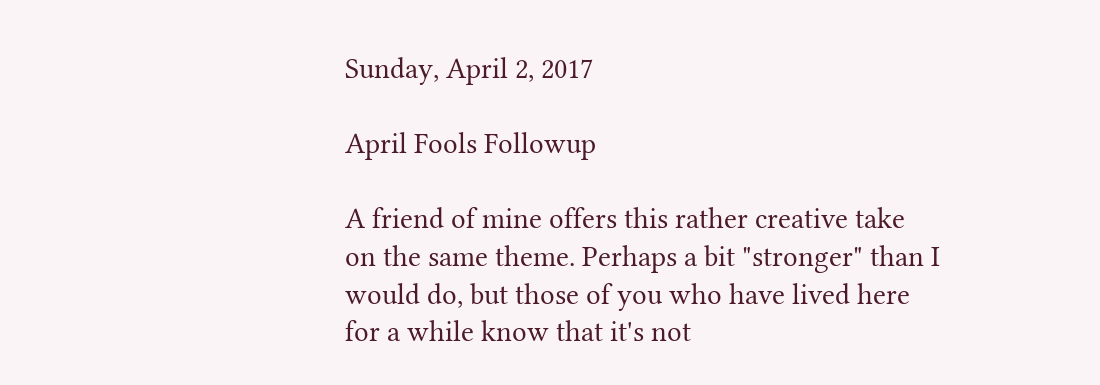Sunday, April 2, 2017

April Fools Followup

A friend of mine offers this rather creative take on the same theme. Perhaps a bit "stronger" than I would do, but those of you who have lived here for a while know that it's not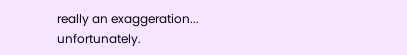really an exaggeration... unfortunately.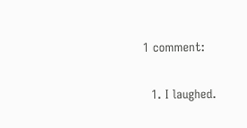1 comment:

  1. I laughed.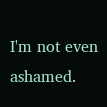I'm not even ashamed.